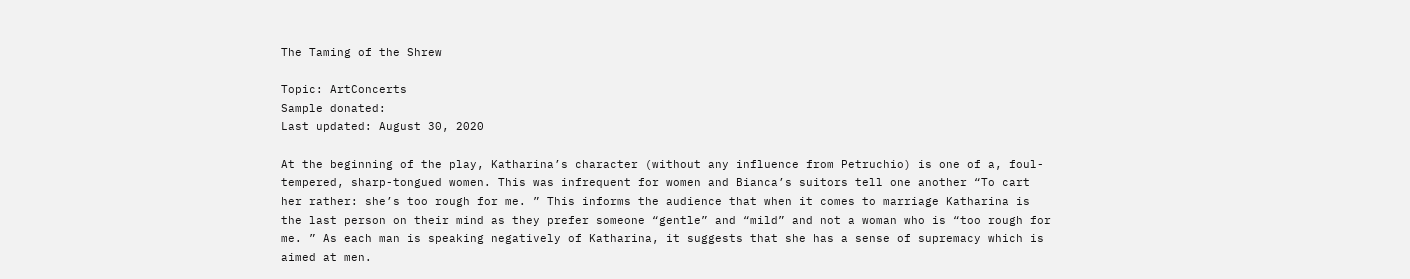The Taming of the Shrew

Topic: ArtConcerts
Sample donated:
Last updated: August 30, 2020

At the beginning of the play, Katharina’s character (without any influence from Petruchio) is one of a, foul-tempered, sharp-tongued women. This was infrequent for women and Bianca’s suitors tell one another “To cart her rather: she’s too rough for me. ” This informs the audience that when it comes to marriage Katharina is the last person on their mind as they prefer someone “gentle” and “mild” and not a woman who is “too rough for me. ” As each man is speaking negatively of Katharina, it suggests that she has a sense of supremacy which is aimed at men.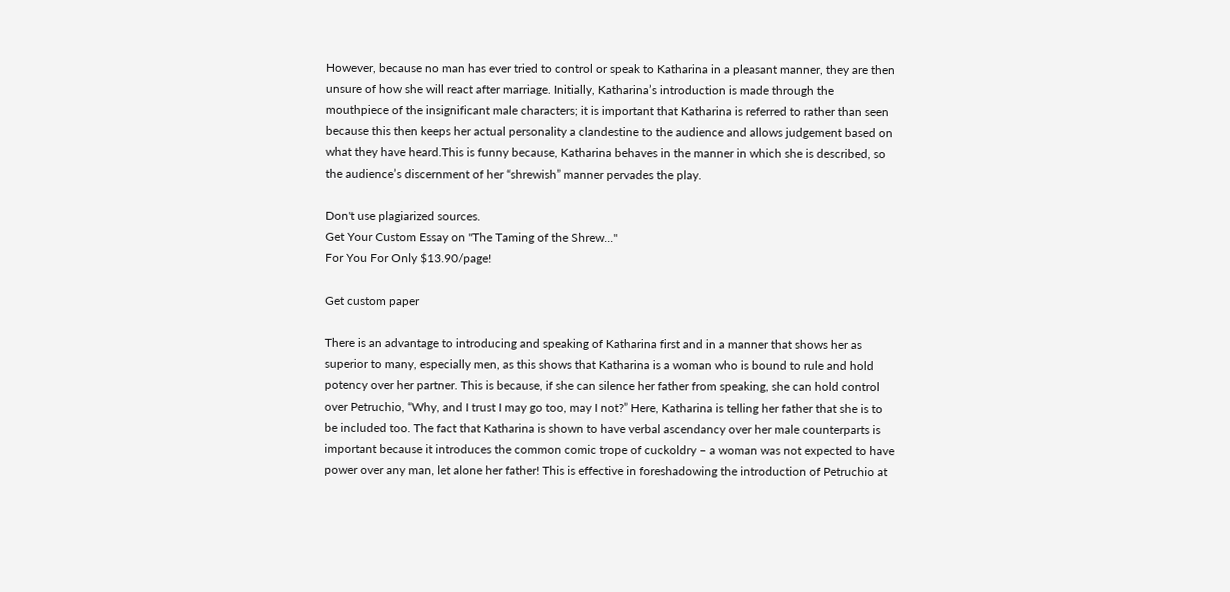However, because no man has ever tried to control or speak to Katharina in a pleasant manner, they are then unsure of how she will react after marriage. Initially, Katharina’s introduction is made through the mouthpiece of the insignificant male characters; it is important that Katharina is referred to rather than seen because this then keeps her actual personality a clandestine to the audience and allows judgement based on what they have heard.This is funny because, Katharina behaves in the manner in which she is described, so the audience’s discernment of her “shrewish” manner pervades the play.

Don't use plagiarized sources.
Get Your Custom Essay on "The Taming of the Shrew..."
For You For Only $13.90/page!

Get custom paper

There is an advantage to introducing and speaking of Katharina first and in a manner that shows her as superior to many, especially men, as this shows that Katharina is a woman who is bound to rule and hold potency over her partner. This is because, if she can silence her father from speaking, she can hold control over Petruchio, “Why, and I trust I may go too, may I not?” Here, Katharina is telling her father that she is to be included too. The fact that Katharina is shown to have verbal ascendancy over her male counterparts is important because it introduces the common comic trope of cuckoldry – a woman was not expected to have power over any man, let alone her father! This is effective in foreshadowing the introduction of Petruchio at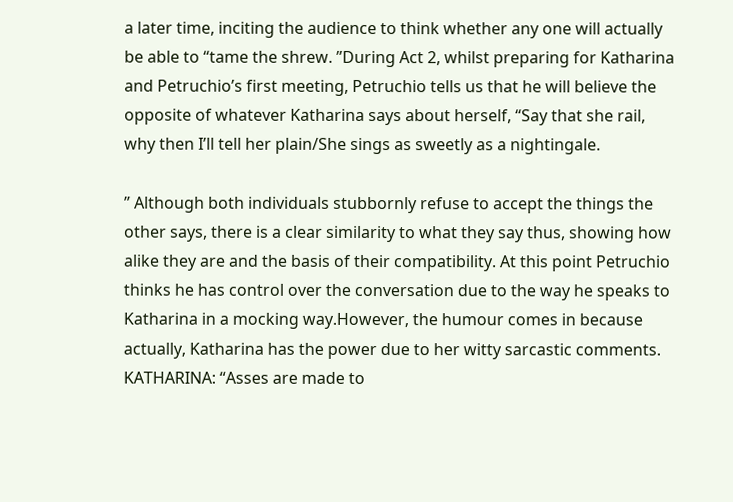a later time, inciting the audience to think whether any one will actually be able to “tame the shrew. ”During Act 2, whilst preparing for Katharina and Petruchio’s first meeting, Petruchio tells us that he will believe the opposite of whatever Katharina says about herself, “Say that she rail, why then I’ll tell her plain/She sings as sweetly as a nightingale.

” Although both individuals stubbornly refuse to accept the things the other says, there is a clear similarity to what they say thus, showing how alike they are and the basis of their compatibility. At this point Petruchio thinks he has control over the conversation due to the way he speaks to Katharina in a mocking way.However, the humour comes in because actually, Katharina has the power due to her witty sarcastic comments. KATHARINA: “Asses are made to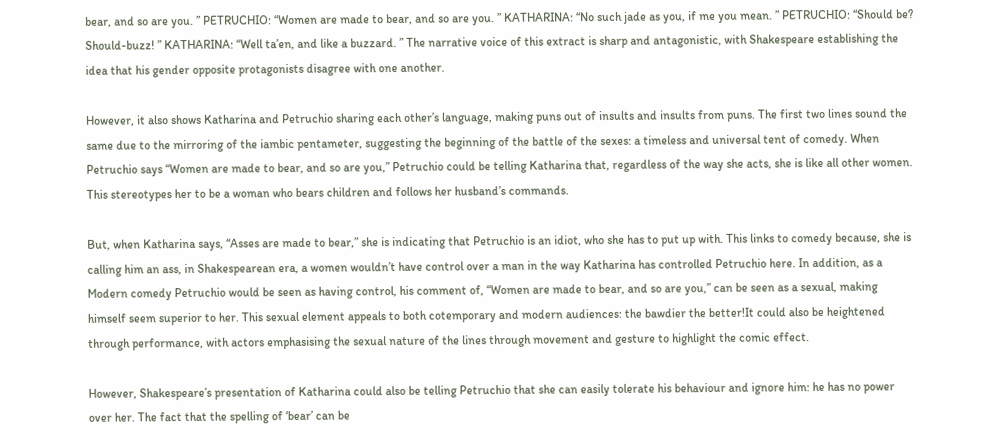bear, and so are you. ” PETRUCHIO: “Women are made to bear, and so are you. ” KATHARINA: “No such jade as you, if me you mean. ” PETRUCHIO: “Should be? Should-buzz! ” KATHARINA: “Well ta’en, and like a buzzard. ” The narrative voice of this extract is sharp and antagonistic, with Shakespeare establishing the idea that his gender opposite protagonists disagree with one another.

However, it also shows Katharina and Petruchio sharing each other’s language, making puns out of insults and insults from puns. The first two lines sound the same due to the mirroring of the iambic pentameter, suggesting the beginning of the battle of the sexes: a timeless and universal tent of comedy. When Petruchio says “Women are made to bear, and so are you,” Petruchio could be telling Katharina that, regardless of the way she acts, she is like all other women. This stereotypes her to be a woman who bears children and follows her husband’s commands.

But, when Katharina says, “Asses are made to bear,” she is indicating that Petruchio is an idiot, who she has to put up with. This links to comedy because, she is calling him an ass, in Shakespearean era, a women wouldn’t have control over a man in the way Katharina has controlled Petruchio here. In addition, as a Modern comedy Petruchio would be seen as having control, his comment of, “Women are made to bear, and so are you,” can be seen as a sexual, making himself seem superior to her. This sexual element appeals to both cotemporary and modern audiences: the bawdier the better!It could also be heightened through performance, with actors emphasising the sexual nature of the lines through movement and gesture to highlight the comic effect.

However, Shakespeare’s presentation of Katharina could also be telling Petruchio that she can easily tolerate his behaviour and ignore him: he has no power over her. The fact that the spelling of ‘bear’ can be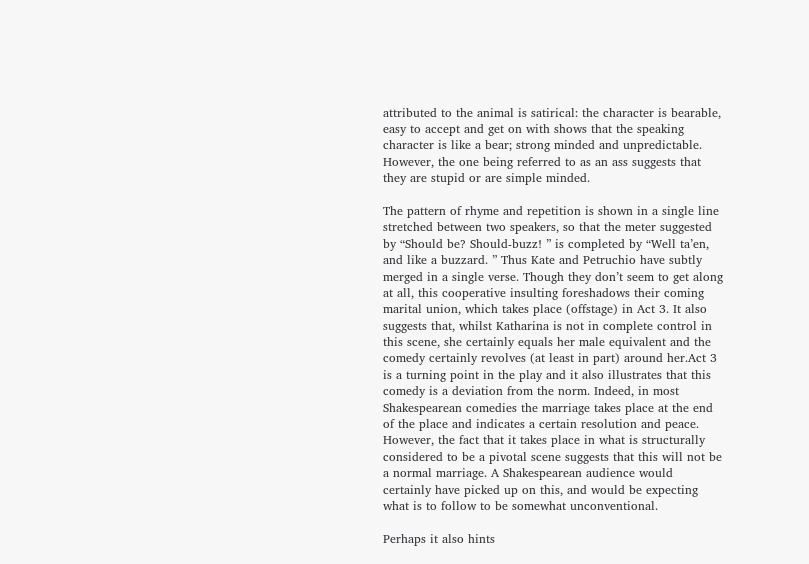attributed to the animal is satirical: the character is bearable, easy to accept and get on with shows that the speaking character is like a bear; strong minded and unpredictable. However, the one being referred to as an ass suggests that they are stupid or are simple minded.

The pattern of rhyme and repetition is shown in a single line stretched between two speakers, so that the meter suggested by “Should be? Should-buzz! ” is completed by “Well ta’en, and like a buzzard. ” Thus Kate and Petruchio have subtly merged in a single verse. Though they don’t seem to get along at all, this cooperative insulting foreshadows their coming marital union, which takes place (offstage) in Act 3. It also suggests that, whilst Katharina is not in complete control in this scene, she certainly equals her male equivalent and the comedy certainly revolves (at least in part) around her.Act 3 is a turning point in the play and it also illustrates that this comedy is a deviation from the norm. Indeed, in most Shakespearean comedies the marriage takes place at the end of the place and indicates a certain resolution and peace. However, the fact that it takes place in what is structurally considered to be a pivotal scene suggests that this will not be a normal marriage. A Shakespearean audience would certainly have picked up on this, and would be expecting what is to follow to be somewhat unconventional.

Perhaps it also hints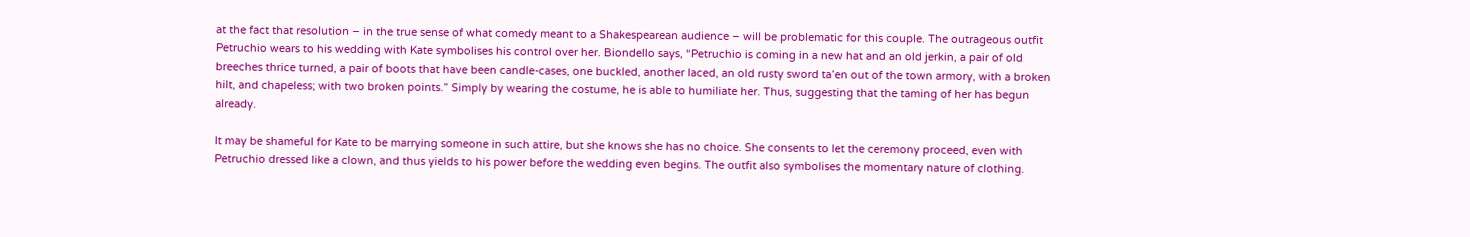at the fact that resolution – in the true sense of what comedy meant to a Shakespearean audience – will be problematic for this couple. The outrageous outfit Petruchio wears to his wedding with Kate symbolises his control over her. Biondello says, “Petruchio is coming in a new hat and an old jerkin, a pair of old breeches thrice turned, a pair of boots that have been candle-cases, one buckled, another laced, an old rusty sword ta’en out of the town armory, with a broken hilt, and chapeless; with two broken points.” Simply by wearing the costume, he is able to humiliate her. Thus, suggesting that the taming of her has begun already.

It may be shameful for Kate to be marrying someone in such attire, but she knows she has no choice. She consents to let the ceremony proceed, even with Petruchio dressed like a clown, and thus yields to his power before the wedding even begins. The outfit also symbolises the momentary nature of clothing.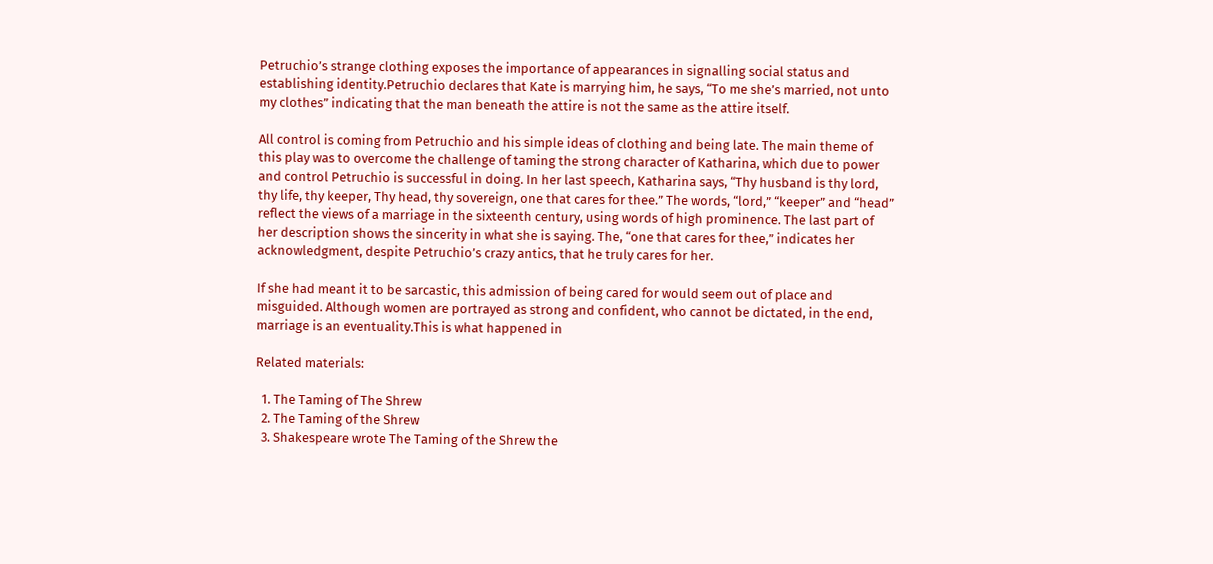Petruchio’s strange clothing exposes the importance of appearances in signalling social status and establishing identity.Petruchio declares that Kate is marrying him, he says, “To me she’s married, not unto my clothes” indicating that the man beneath the attire is not the same as the attire itself.

All control is coming from Petruchio and his simple ideas of clothing and being late. The main theme of this play was to overcome the challenge of taming the strong character of Katharina, which due to power and control Petruchio is successful in doing. In her last speech, Katharina says, “Thy husband is thy lord, thy life, thy keeper, Thy head, thy sovereign, one that cares for thee.” The words, “lord,” “keeper” and “head” reflect the views of a marriage in the sixteenth century, using words of high prominence. The last part of her description shows the sincerity in what she is saying. The, “one that cares for thee,” indicates her acknowledgment, despite Petruchio’s crazy antics, that he truly cares for her.

If she had meant it to be sarcastic, this admission of being cared for would seem out of place and misguided. Although women are portrayed as strong and confident, who cannot be dictated, in the end, marriage is an eventuality.This is what happened in

Related materials:

  1. The Taming of The Shrew
  2. The Taming of the Shrew
  3. Shakespeare wrote The Taming of the Shrew the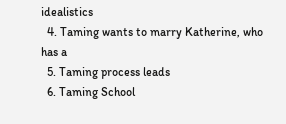idealistics
  4. Taming wants to marry Katherine, who has a
  5. Taming process leads
  6. Taming School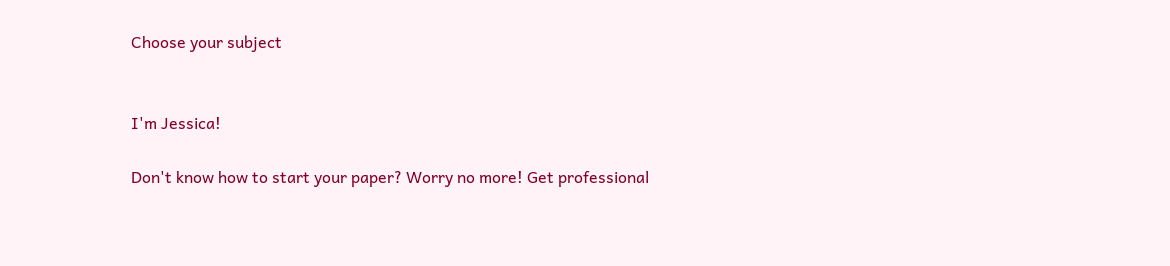Choose your subject


I'm Jessica!

Don't know how to start your paper? Worry no more! Get professional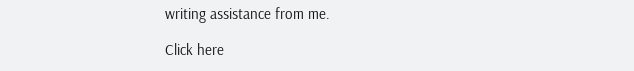writing assistance from me.

Click here